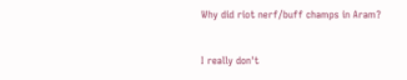Why did riot nerf/buff champs in Aram?

I really don't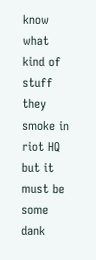know what kind of stuff they smoke in riot HQ but it must be some dank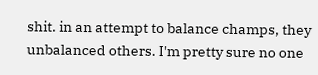shit. in an attempt to balance champs, they unbalanced others. I'm pretty sure no one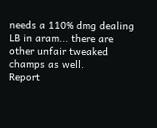needs a 110% dmg dealing LB in aram... there are other unfair tweaked champs as well.
Report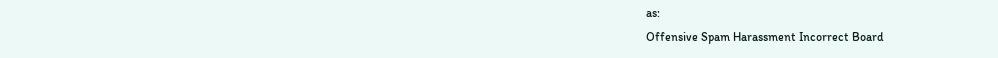as:
Offensive Spam Harassment Incorrect Board